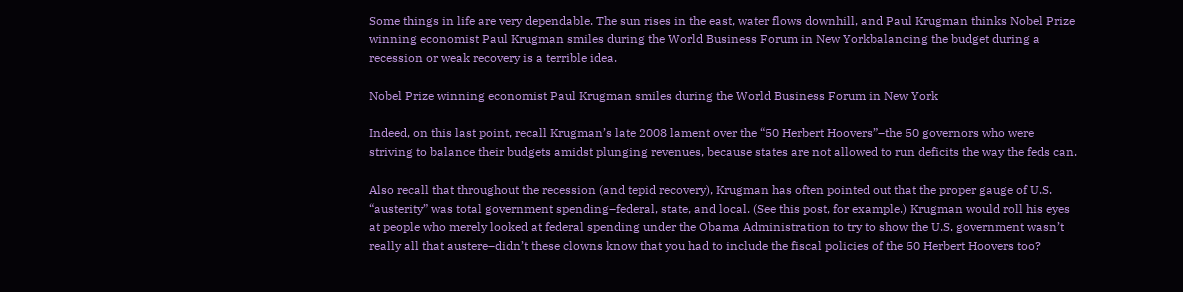Some things in life are very dependable. The sun rises in the east, water flows downhill, and Paul Krugman thinks Nobel Prize winning economist Paul Krugman smiles during the World Business Forum in New Yorkbalancing the budget during a recession or weak recovery is a terrible idea.

Nobel Prize winning economist Paul Krugman smiles during the World Business Forum in New York

Indeed, on this last point, recall Krugman’s late 2008 lament over the “50 Herbert Hoovers”–the 50 governors who were striving to balance their budgets amidst plunging revenues, because states are not allowed to run deficits the way the feds can.

Also recall that throughout the recession (and tepid recovery), Krugman has often pointed out that the proper gauge of U.S. “austerity” was total government spending–federal, state, and local. (See this post, for example.) Krugman would roll his eyes at people who merely looked at federal spending under the Obama Administration to try to show the U.S. government wasn’t really all that austere–didn’t these clowns know that you had to include the fiscal policies of the 50 Herbert Hoovers too?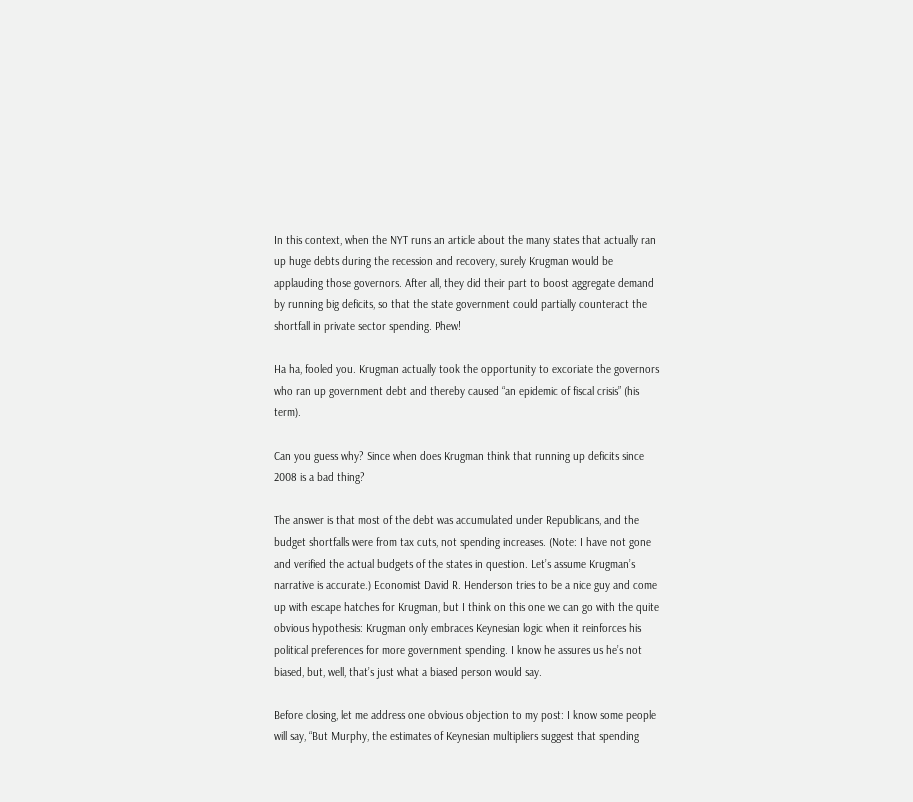In this context, when the NYT runs an article about the many states that actually ran up huge debts during the recession and recovery, surely Krugman would be applauding those governors. After all, they did their part to boost aggregate demand by running big deficits, so that the state government could partially counteract the shortfall in private sector spending. Phew!

Ha ha, fooled you. Krugman actually took the opportunity to excoriate the governors who ran up government debt and thereby caused “an epidemic of fiscal crisis” (his term).

Can you guess why? Since when does Krugman think that running up deficits since 2008 is a bad thing?

The answer is that most of the debt was accumulated under Republicans, and the budget shortfalls were from tax cuts, not spending increases. (Note: I have not gone and verified the actual budgets of the states in question. Let’s assume Krugman’s narrative is accurate.) Economist David R. Henderson tries to be a nice guy and come up with escape hatches for Krugman, but I think on this one we can go with the quite obvious hypothesis: Krugman only embraces Keynesian logic when it reinforces his political preferences for more government spending. I know he assures us he’s not biased, but, well, that’s just what a biased person would say.

Before closing, let me address one obvious objection to my post: I know some people will say, “But Murphy, the estimates of Keynesian multipliers suggest that spending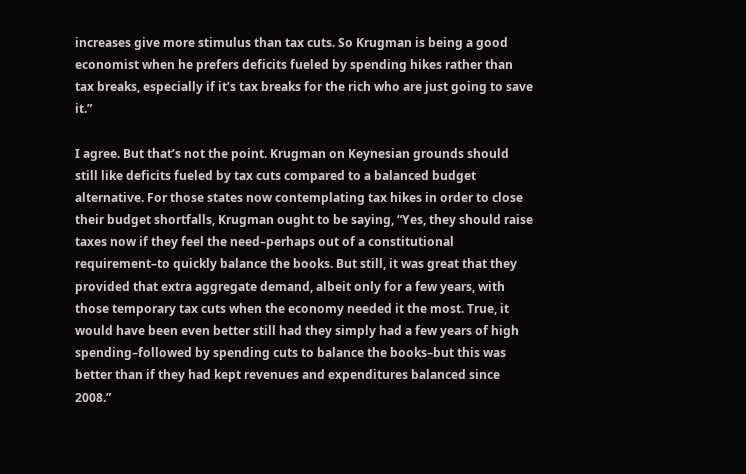increases give more stimulus than tax cuts. So Krugman is being a good economist when he prefers deficits fueled by spending hikes rather than tax breaks, especially if it’s tax breaks for the rich who are just going to save it.”

I agree. But that’s not the point. Krugman on Keynesian grounds should still like deficits fueled by tax cuts compared to a balanced budget alternative. For those states now contemplating tax hikes in order to close their budget shortfalls, Krugman ought to be saying, “Yes, they should raise taxes now if they feel the need–perhaps out of a constitutional requirement–to quickly balance the books. But still, it was great that they provided that extra aggregate demand, albeit only for a few years, with those temporary tax cuts when the economy needed it the most. True, it would have been even better still had they simply had a few years of high spending–followed by spending cuts to balance the books–but this was better than if they had kept revenues and expenditures balanced since 2008.”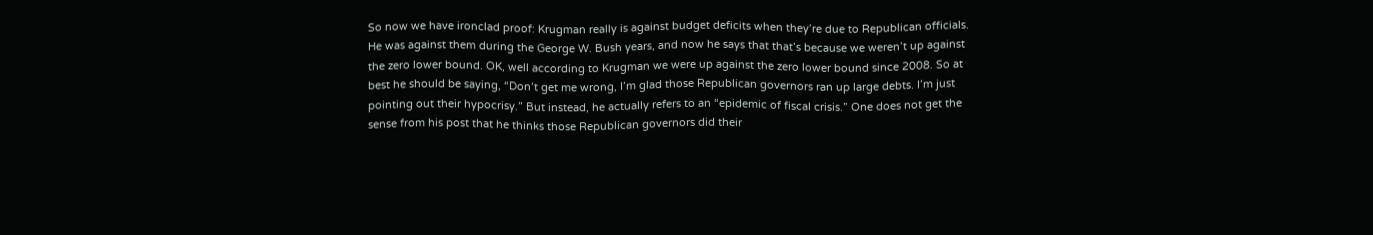So now we have ironclad proof: Krugman really is against budget deficits when they’re due to Republican officials. He was against them during the George W. Bush years, and now he says that that’s because we weren’t up against the zero lower bound. OK, well according to Krugman we were up against the zero lower bound since 2008. So at best he should be saying, “Don’t get me wrong, I’m glad those Republican governors ran up large debts. I’m just pointing out their hypocrisy.” But instead, he actually refers to an “epidemic of fiscal crisis.” One does not get the sense from his post that he thinks those Republican governors did their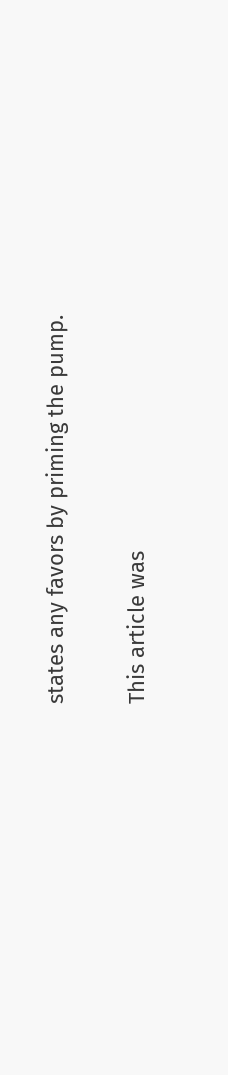states any favors by priming the pump.

This article was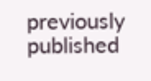previously published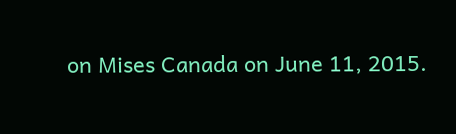on Mises Canada on June 11, 2015.